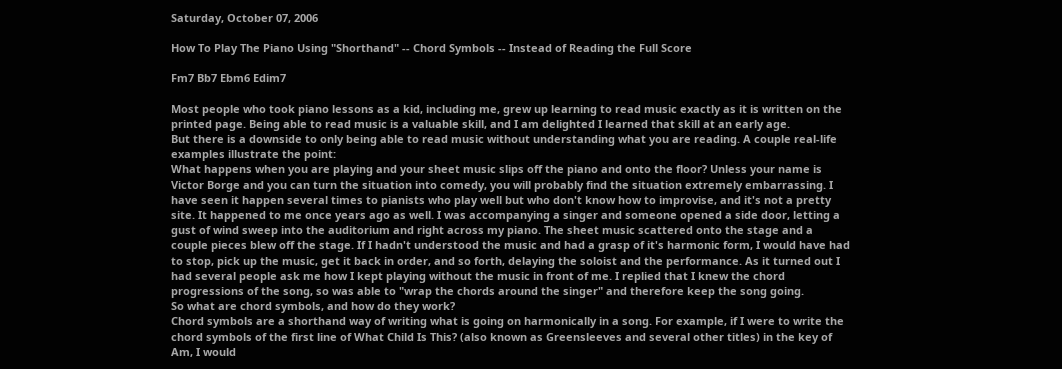Saturday, October 07, 2006

How To Play The Piano Using "Shorthand" -- Chord Symbols -- Instead of Reading the Full Score

Fm7 Bb7 Ebm6 Edim7

Most people who took piano lessons as a kid, including me, grew up learning to read music exactly as it is written on the printed page. Being able to read music is a valuable skill, and I am delighted I learned that skill at an early age.
But there is a downside to only being able to read music without understanding what you are reading. A couple real-life examples illustrate the point:
What happens when you are playing and your sheet music slips off the piano and onto the floor? Unless your name is Victor Borge and you can turn the situation into comedy, you will probably find the situation extremely embarrassing. I have seen it happen several times to pianists who play well but who don't know how to improvise, and it's not a pretty site. It happened to me once years ago as well. I was accompanying a singer and someone opened a side door, letting a gust of wind sweep into the auditorium and right across my piano. The sheet music scattered onto the stage and a couple pieces blew off the stage. If I hadn't understood the music and had a grasp of it's harmonic form, I would have had to stop, pick up the music, get it back in order, and so forth, delaying the soloist and the performance. As it turned out I had several people ask me how I kept playing without the music in front of me. I replied that I knew the chord progressions of the song, so was able to "wrap the chords around the singer" and therefore keep the song going.
So what are chord symbols, and how do they work?
Chord symbols are a shorthand way of writing what is going on harmonically in a song. For example, if I were to write the chord symbols of the first line of What Child Is This? (also known as Greensleeves and several other titles) in the key of Am, I would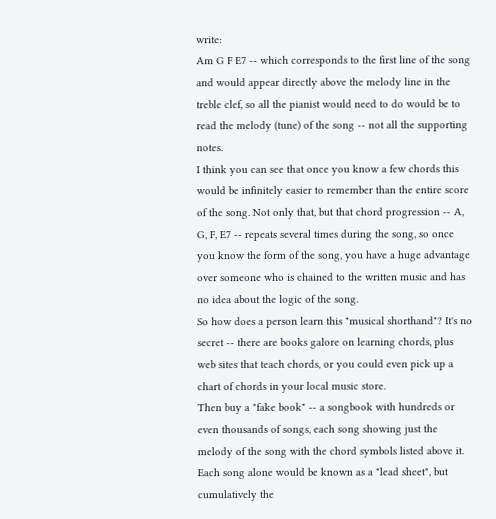write:
Am G F E7 -- which corresponds to the first line of the song and would appear directly above the melody line in the treble clef, so all the pianist would need to do would be to read the melody (tune) of the song -- not all the supporting notes.
I think you can see that once you know a few chords this would be infinitely easier to remember than the entire score of the song. Not only that, but that chord progression -- A, G, F, E7 -- repeats several times during the song, so once you know the form of the song, you have a huge advantage over someone who is chained to the written music and has no idea about the logic of the song.
So how does a person learn this "musical shorthand"? It's no secret -- there are books galore on learning chords, plus web sites that teach chords, or you could even pick up a chart of chords in your local music store.
Then buy a "fake book" -- a songbook with hundreds or even thousands of songs, each song showing just the melody of the song with the chord symbols listed above it. Each song alone would be known as a "lead sheet", but cumulatively the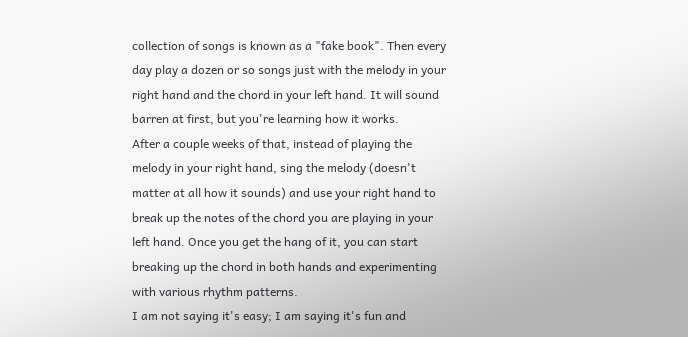collection of songs is known as a "fake book". Then every day play a dozen or so songs just with the melody in your right hand and the chord in your left hand. It will sound barren at first, but you're learning how it works.
After a couple weeks of that, instead of playing the melody in your right hand, sing the melody (doesn't matter at all how it sounds) and use your right hand to break up the notes of the chord you are playing in your left hand. Once you get the hang of it, you can start breaking up the chord in both hands and experimenting with various rhythm patterns.
I am not saying it's easy; I am saying it's fun and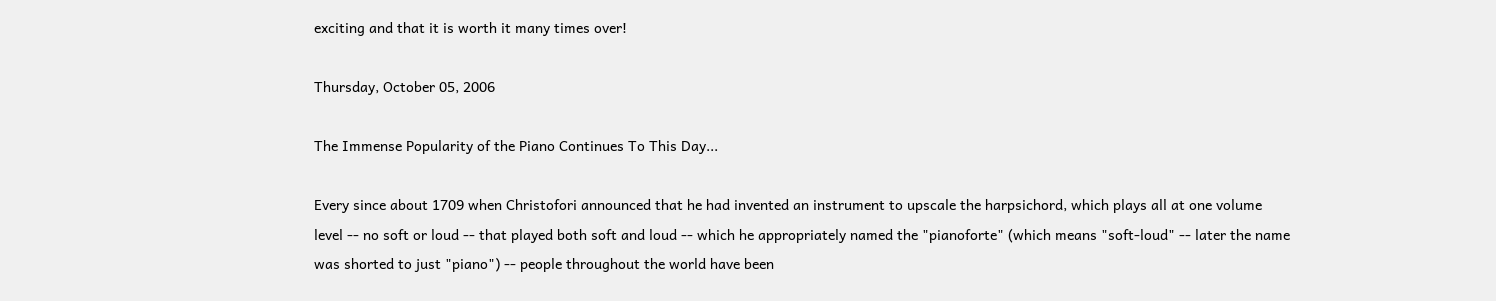exciting and that it is worth it many times over!

Thursday, October 05, 2006

The Immense Popularity of the Piano Continues To This Day...

Every since about 1709 when Christofori announced that he had invented an instrument to upscale the harpsichord, which plays all at one volume level -- no soft or loud -- that played both soft and loud -- which he appropriately named the "pianoforte" (which means "soft-loud" -- later the name was shorted to just "piano") -- people throughout the world have been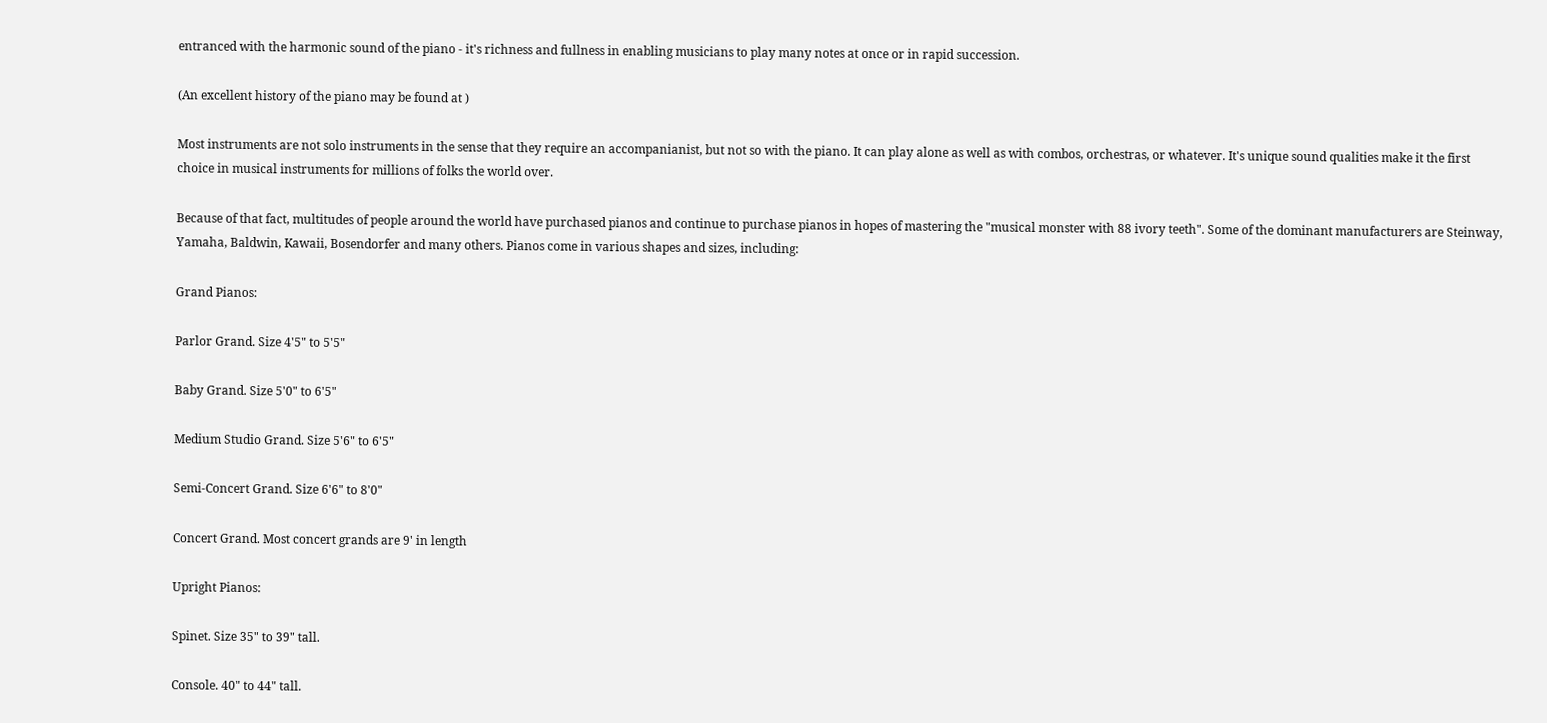entranced with the harmonic sound of the piano - it's richness and fullness in enabling musicians to play many notes at once or in rapid succession.

(An excellent history of the piano may be found at )

Most instruments are not solo instruments in the sense that they require an accompanianist, but not so with the piano. It can play alone as well as with combos, orchestras, or whatever. It's unique sound qualities make it the first choice in musical instruments for millions of folks the world over.

Because of that fact, multitudes of people around the world have purchased pianos and continue to purchase pianos in hopes of mastering the "musical monster with 88 ivory teeth". Some of the dominant manufacturers are Steinway, Yamaha, Baldwin, Kawaii, Bosendorfer and many others. Pianos come in various shapes and sizes, including:

Grand Pianos:

Parlor Grand. Size 4'5" to 5'5"

Baby Grand. Size 5'0" to 6'5"

Medium Studio Grand. Size 5'6" to 6'5"

Semi-Concert Grand. Size 6'6" to 8'0"

Concert Grand. Most concert grands are 9' in length

Upright Pianos:

Spinet. Size 35" to 39" tall.

Console. 40" to 44" tall.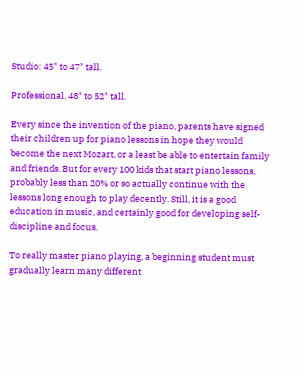Studio: 45" to 47" tall.

Professional. 48" to 52" tall.

Every since the invention of the piano, parents have signed their children up for piano lessons in hope they would become the next Mozart, or a least be able to entertain family and friends. But for every 100 kids that start piano lessons, probably less than 20% or so actually continue with the lessons long enough to play decently. Still, it is a good education in music, and certainly good for developing self-discipline and focus.

To really master piano playing, a beginning student must gradually learn many different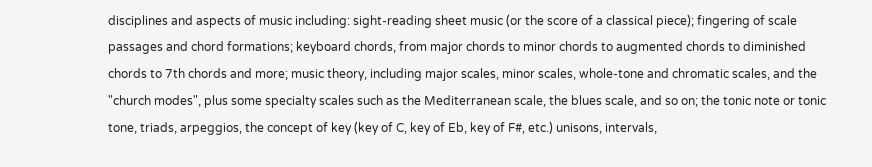disciplines and aspects of music including: sight-reading sheet music (or the score of a classical piece); fingering of scale passages and chord formations; keyboard chords, from major chords to minor chords to augmented chords to diminished chords to 7th chords and more; music theory, including major scales, minor scales, whole-tone and chromatic scales, and the "church modes", plus some specialty scales such as the Mediterranean scale, the blues scale, and so on; the tonic note or tonic tone, triads, arpeggios, the concept of key (key of C, key of Eb, key of F#, etc.) unisons, intervals,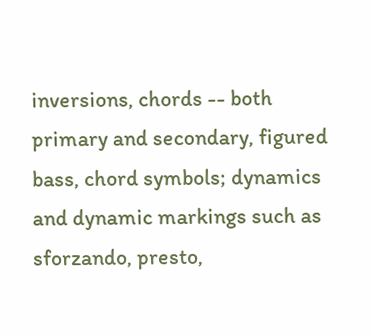inversions, chords -- both primary and secondary, figured bass, chord symbols; dynamics and dynamic markings such as sforzando, presto,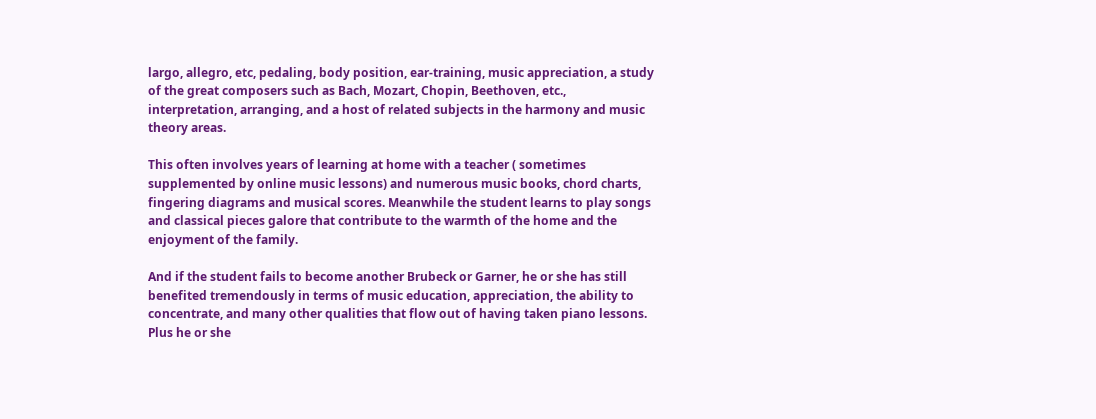largo, allegro, etc, pedaling, body position, ear-training, music appreciation, a study of the great composers such as Bach, Mozart, Chopin, Beethoven, etc., interpretation, arranging, and a host of related subjects in the harmony and music theory areas.

This often involves years of learning at home with a teacher ( sometimes supplemented by online music lessons) and numerous music books, chord charts, fingering diagrams and musical scores. Meanwhile the student learns to play songs and classical pieces galore that contribute to the warmth of the home and the enjoyment of the family.

And if the student fails to become another Brubeck or Garner, he or she has still benefited tremendously in terms of music education, appreciation, the ability to concentrate, and many other qualities that flow out of having taken piano lessons. Plus he or she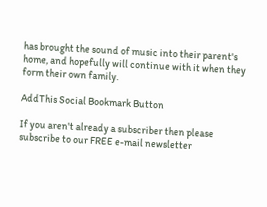has brought the sound of music into their parent's home, and hopefully will continue with it when they form their own family.

AddThis Social Bookmark Button

If you aren't already a subscriber then please subscribe to our FREE e-mail newsletter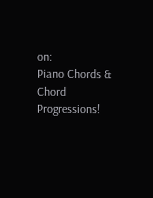on:
Piano Chords & Chord Progressions!